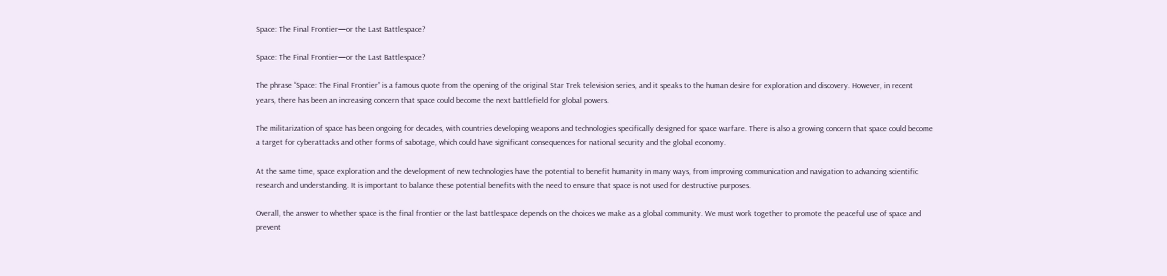Space: The Final Frontier—or the Last Battlespace?

Space: The Final Frontier—or the Last Battlespace?

The phrase “Space: The Final Frontier” is a famous quote from the opening of the original Star Trek television series, and it speaks to the human desire for exploration and discovery. However, in recent years, there has been an increasing concern that space could become the next battlefield for global powers.

The militarization of space has been ongoing for decades, with countries developing weapons and technologies specifically designed for space warfare. There is also a growing concern that space could become a target for cyberattacks and other forms of sabotage, which could have significant consequences for national security and the global economy.

At the same time, space exploration and the development of new technologies have the potential to benefit humanity in many ways, from improving communication and navigation to advancing scientific research and understanding. It is important to balance these potential benefits with the need to ensure that space is not used for destructive purposes.

Overall, the answer to whether space is the final frontier or the last battlespace depends on the choices we make as a global community. We must work together to promote the peaceful use of space and prevent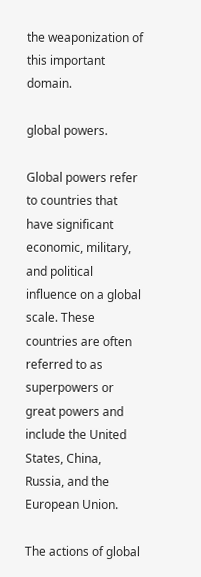the weaponization of this important domain.

global powers.

Global powers refer to countries that have significant economic, military, and political influence on a global scale. These countries are often referred to as superpowers or great powers and include the United States, China, Russia, and the European Union.

The actions of global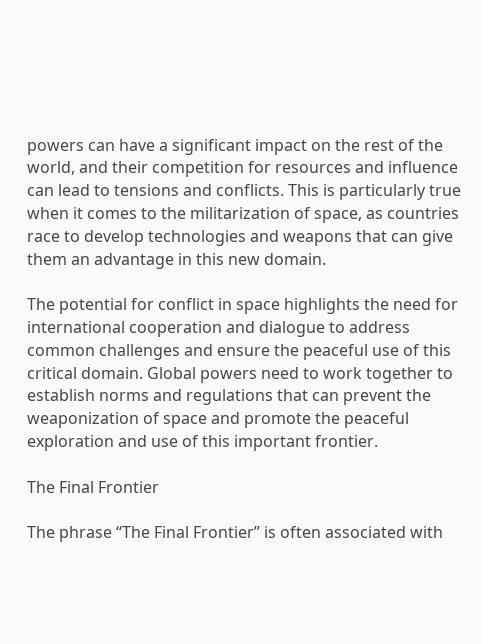powers can have a significant impact on the rest of the world, and their competition for resources and influence can lead to tensions and conflicts. This is particularly true when it comes to the militarization of space, as countries race to develop technologies and weapons that can give them an advantage in this new domain.

The potential for conflict in space highlights the need for international cooperation and dialogue to address common challenges and ensure the peaceful use of this critical domain. Global powers need to work together to establish norms and regulations that can prevent the weaponization of space and promote the peaceful exploration and use of this important frontier.

The Final Frontier

The phrase “The Final Frontier” is often associated with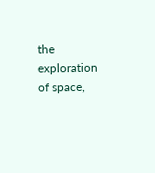the exploration of space,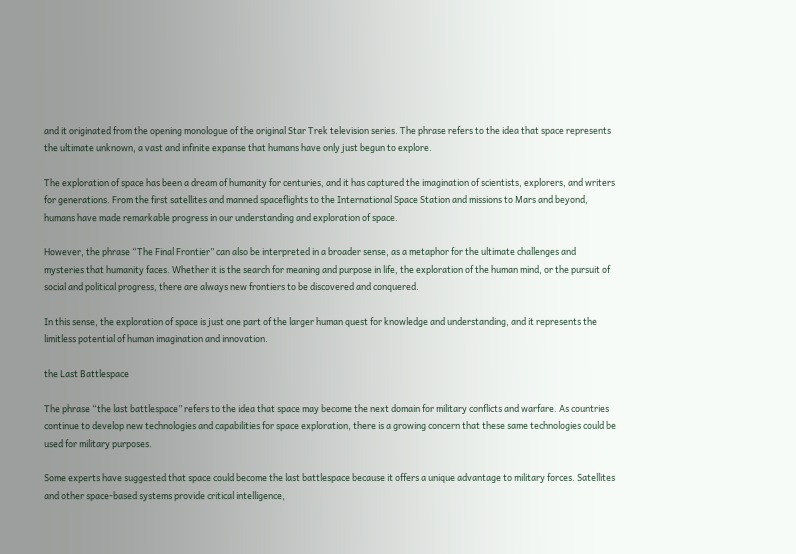and it originated from the opening monologue of the original Star Trek television series. The phrase refers to the idea that space represents the ultimate unknown, a vast and infinite expanse that humans have only just begun to explore.

The exploration of space has been a dream of humanity for centuries, and it has captured the imagination of scientists, explorers, and writers for generations. From the first satellites and manned spaceflights to the International Space Station and missions to Mars and beyond, humans have made remarkable progress in our understanding and exploration of space.

However, the phrase “The Final Frontier” can also be interpreted in a broader sense, as a metaphor for the ultimate challenges and mysteries that humanity faces. Whether it is the search for meaning and purpose in life, the exploration of the human mind, or the pursuit of social and political progress, there are always new frontiers to be discovered and conquered.

In this sense, the exploration of space is just one part of the larger human quest for knowledge and understanding, and it represents the limitless potential of human imagination and innovation.

the Last Battlespace

The phrase “the last battlespace” refers to the idea that space may become the next domain for military conflicts and warfare. As countries continue to develop new technologies and capabilities for space exploration, there is a growing concern that these same technologies could be used for military purposes.

Some experts have suggested that space could become the last battlespace because it offers a unique advantage to military forces. Satellites and other space-based systems provide critical intelligence,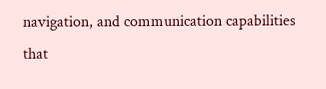navigation, and communication capabilities that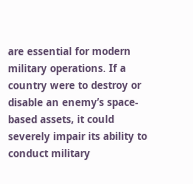are essential for modern military operations. If a country were to destroy or disable an enemy’s space-based assets, it could severely impair its ability to conduct military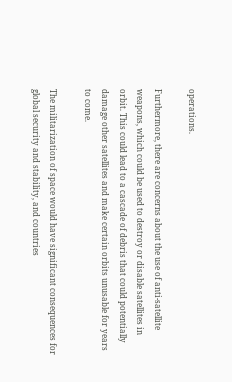operations.

Furthermore, there are concerns about the use of anti-satellite weapons, which could be used to destroy or disable satellites in orbit. This could lead to a cascade of debris that could potentially damage other satellites and make certain orbits unusable for years to come.

The militarization of space would have significant consequences for global security and stability, and countries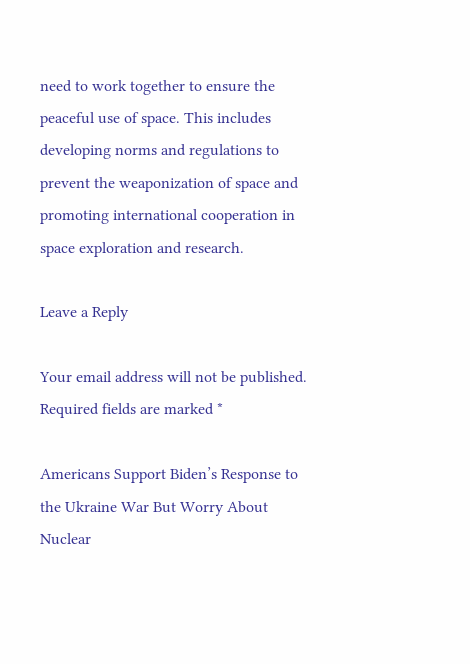need to work together to ensure the peaceful use of space. This includes developing norms and regulations to prevent the weaponization of space and promoting international cooperation in space exploration and research.

Leave a Reply

Your email address will not be published. Required fields are marked *

Americans Support Biden’s Response to the Ukraine War But Worry About Nuclear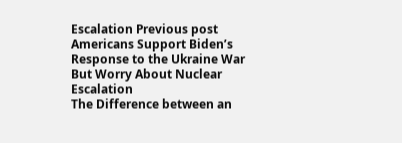Escalation Previous post Americans Support Biden’s Response to the Ukraine War But Worry About Nuclear Escalation
The Difference between an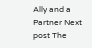Ally and a Partner Next post The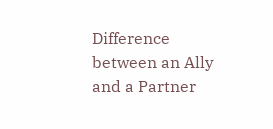Difference between an Ally and a Partner